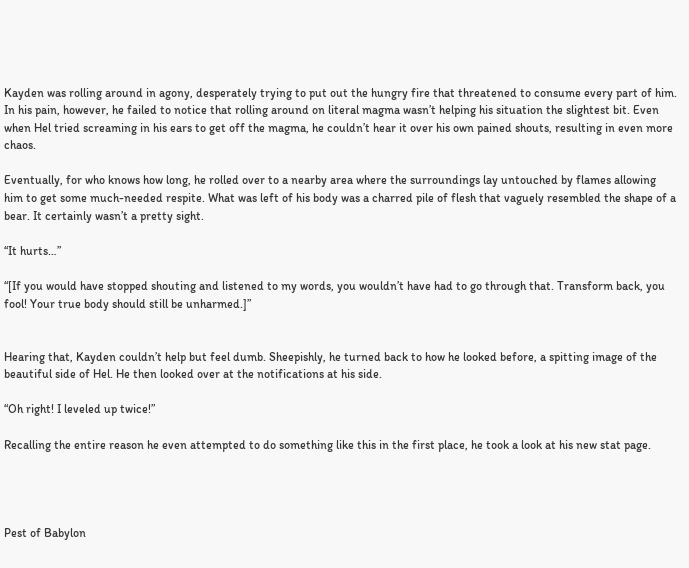Kayden was rolling around in agony, desperately trying to put out the hungry fire that threatened to consume every part of him. In his pain, however, he failed to notice that rolling around on literal magma wasn’t helping his situation the slightest bit. Even when Hel tried screaming in his ears to get off the magma, he couldn’t hear it over his own pained shouts, resulting in even more chaos.

Eventually, for who knows how long, he rolled over to a nearby area where the surroundings lay untouched by flames allowing him to get some much-needed respite. What was left of his body was a charred pile of flesh that vaguely resembled the shape of a bear. It certainly wasn’t a pretty sight.

“It hurts…”

“[If you would have stopped shouting and listened to my words, you wouldn’t have had to go through that. Transform back, you fool! Your true body should still be unharmed.]”


Hearing that, Kayden couldn’t help but feel dumb. Sheepishly, he turned back to how he looked before, a spitting image of the beautiful side of Hel. He then looked over at the notifications at his side.

“Oh right! I leveled up twice!”

Recalling the entire reason he even attempted to do something like this in the first place, he took a look at his new stat page.




Pest of Babylon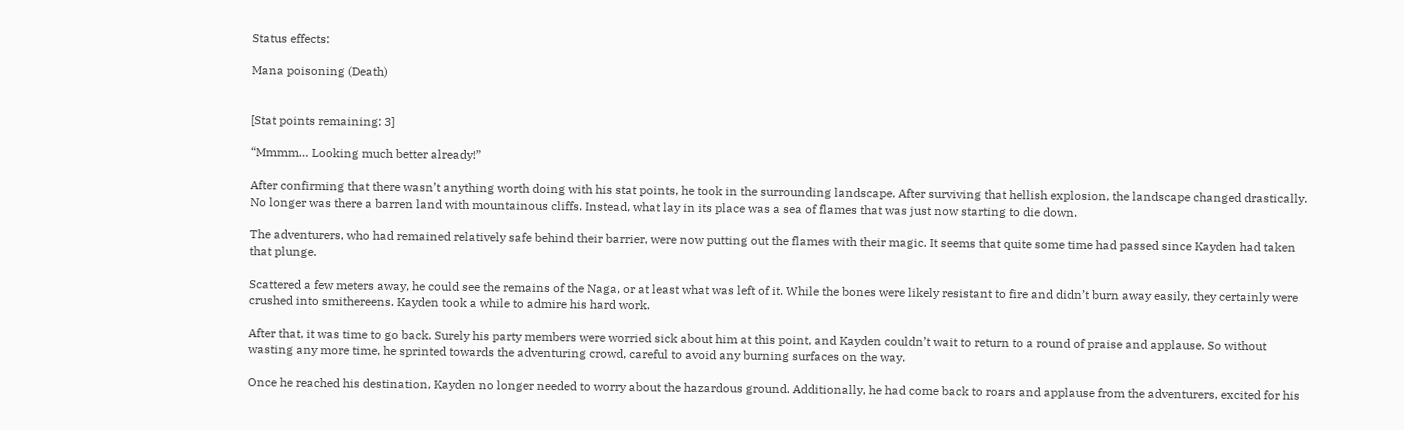Status effects:

Mana poisoning (Death)


[Stat points remaining: 3]

“Mmmm… Looking much better already!”

After confirming that there wasn’t anything worth doing with his stat points, he took in the surrounding landscape. After surviving that hellish explosion, the landscape changed drastically. No longer was there a barren land with mountainous cliffs. Instead, what lay in its place was a sea of flames that was just now starting to die down.

The adventurers, who had remained relatively safe behind their barrier, were now putting out the flames with their magic. It seems that quite some time had passed since Kayden had taken that plunge.

Scattered a few meters away, he could see the remains of the Naga, or at least what was left of it. While the bones were likely resistant to fire and didn’t burn away easily, they certainly were crushed into smithereens. Kayden took a while to admire his hard work.

After that, it was time to go back. Surely his party members were worried sick about him at this point, and Kayden couldn’t wait to return to a round of praise and applause. So without wasting any more time, he sprinted towards the adventuring crowd, careful to avoid any burning surfaces on the way.

Once he reached his destination, Kayden no longer needed to worry about the hazardous ground. Additionally, he had come back to roars and applause from the adventurers, excited for his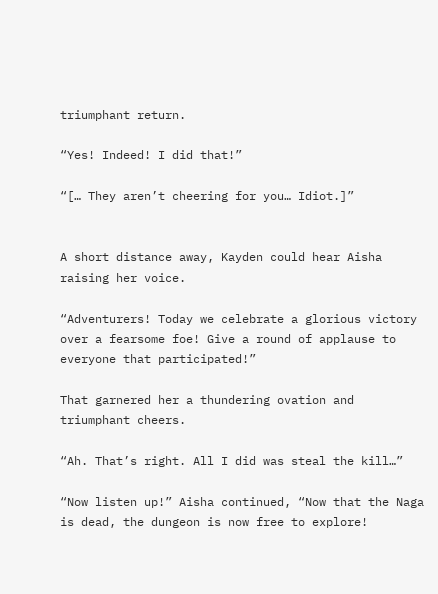triumphant return.

“Yes! Indeed! I did that!”

“[… They aren’t cheering for you… Idiot.]”


A short distance away, Kayden could hear Aisha raising her voice.

“Adventurers! Today we celebrate a glorious victory over a fearsome foe! Give a round of applause to everyone that participated!”

That garnered her a thundering ovation and triumphant cheers.

“Ah. That’s right. All I did was steal the kill…”

“Now listen up!” Aisha continued, “Now that the Naga is dead, the dungeon is now free to explore!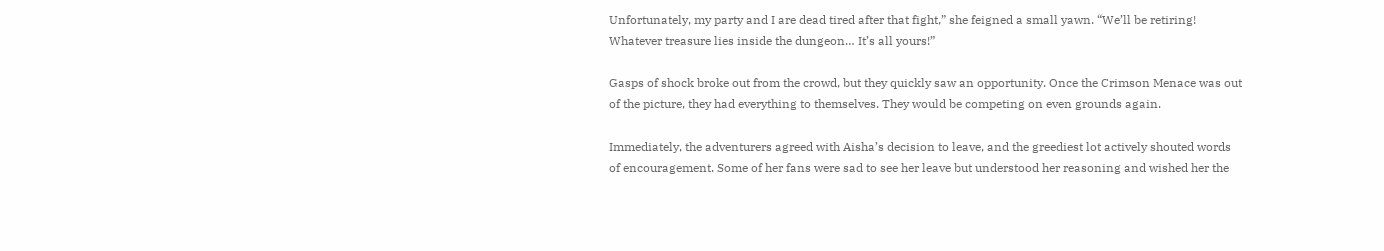Unfortunately, my party and I are dead tired after that fight,” she feigned a small yawn. “We’ll be retiring! Whatever treasure lies inside the dungeon… It’s all yours!”

Gasps of shock broke out from the crowd, but they quickly saw an opportunity. Once the Crimson Menace was out of the picture, they had everything to themselves. They would be competing on even grounds again.

Immediately, the adventurers agreed with Aisha’s decision to leave, and the greediest lot actively shouted words of encouragement. Some of her fans were sad to see her leave but understood her reasoning and wished her the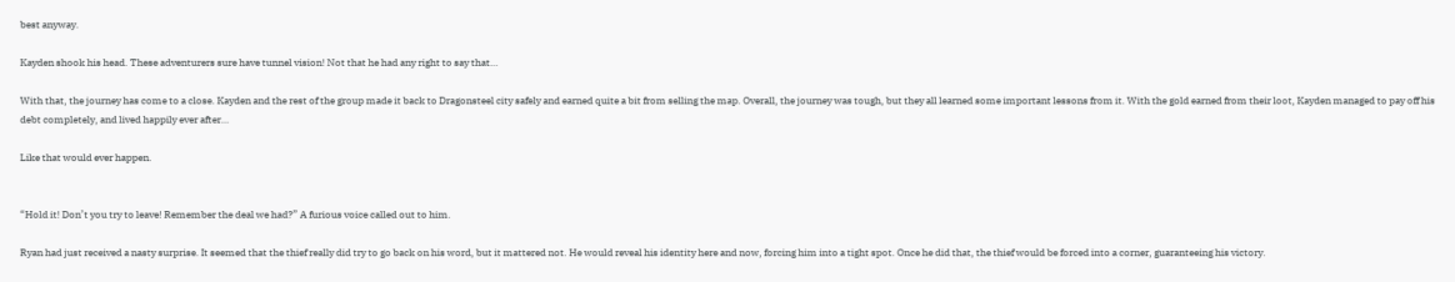best anyway.

Kayden shook his head. These adventurers sure have tunnel vision! Not that he had any right to say that…

With that, the journey has come to a close. Kayden and the rest of the group made it back to Dragonsteel city safely and earned quite a bit from selling the map. Overall, the journey was tough, but they all learned some important lessons from it. With the gold earned from their loot, Kayden managed to pay off his debt completely, and lived happily ever after…

Like that would ever happen.


“Hold it! Don’t you try to leave! Remember the deal we had?” A furious voice called out to him.

Ryan had just received a nasty surprise. It seemed that the thief really did try to go back on his word, but it mattered not. He would reveal his identity here and now, forcing him into a tight spot. Once he did that, the thief would be forced into a corner, guaranteeing his victory.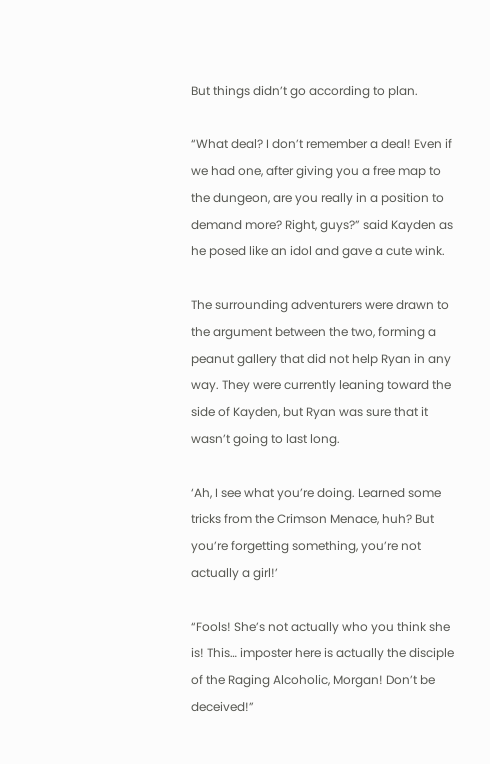But things didn’t go according to plan.

“What deal? I don’t remember a deal! Even if we had one, after giving you a free map to the dungeon, are you really in a position to demand more? Right, guys?” said Kayden as he posed like an idol and gave a cute wink.

The surrounding adventurers were drawn to the argument between the two, forming a peanut gallery that did not help Ryan in any way. They were currently leaning toward the side of Kayden, but Ryan was sure that it wasn’t going to last long.

‘Ah, I see what you’re doing. Learned some tricks from the Crimson Menace, huh? But you’re forgetting something, you’re not actually a girl!’

“Fools! She’s not actually who you think she is! This… imposter here is actually the disciple of the Raging Alcoholic, Morgan! Don’t be deceived!”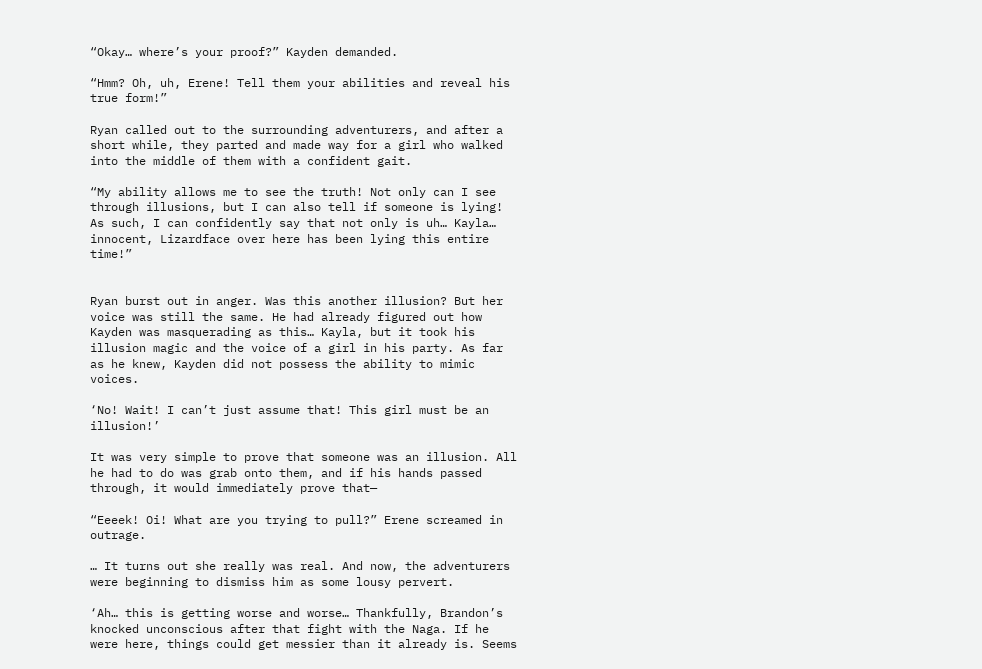“Okay… where’s your proof?” Kayden demanded.

“Hmm? Oh, uh, Erene! Tell them your abilities and reveal his true form!”

Ryan called out to the surrounding adventurers, and after a short while, they parted and made way for a girl who walked into the middle of them with a confident gait.

“My ability allows me to see the truth! Not only can I see through illusions, but I can also tell if someone is lying! As such, I can confidently say that not only is uh… Kayla… innocent, Lizardface over here has been lying this entire time!”


Ryan burst out in anger. Was this another illusion? But her voice was still the same. He had already figured out how Kayden was masquerading as this… Kayla, but it took his illusion magic and the voice of a girl in his party. As far as he knew, Kayden did not possess the ability to mimic voices.

‘No! Wait! I can’t just assume that! This girl must be an illusion!’

It was very simple to prove that someone was an illusion. All he had to do was grab onto them, and if his hands passed through, it would immediately prove that—

“Eeeek! Oi! What are you trying to pull?” Erene screamed in outrage.

… It turns out she really was real. And now, the adventurers were beginning to dismiss him as some lousy pervert.

‘Ah… this is getting worse and worse… Thankfully, Brandon’s knocked unconscious after that fight with the Naga. If he were here, things could get messier than it already is. Seems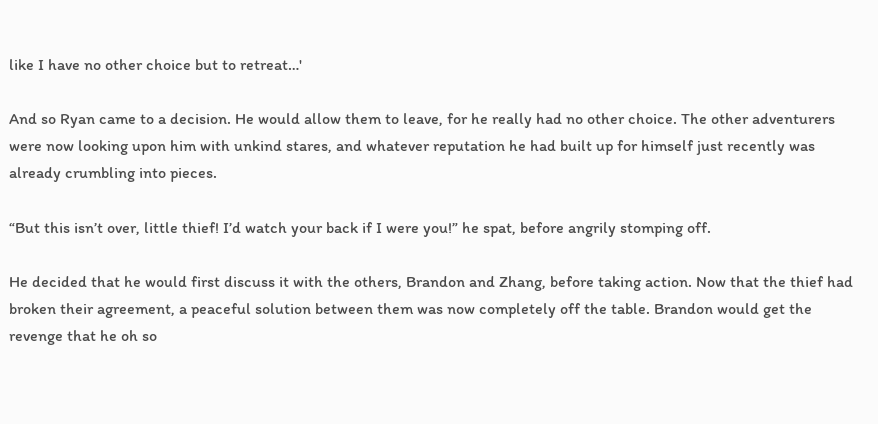like I have no other choice but to retreat…'

And so Ryan came to a decision. He would allow them to leave, for he really had no other choice. The other adventurers were now looking upon him with unkind stares, and whatever reputation he had built up for himself just recently was already crumbling into pieces.

“But this isn’t over, little thief! I’d watch your back if I were you!” he spat, before angrily stomping off.

He decided that he would first discuss it with the others, Brandon and Zhang, before taking action. Now that the thief had broken their agreement, a peaceful solution between them was now completely off the table. Brandon would get the revenge that he oh so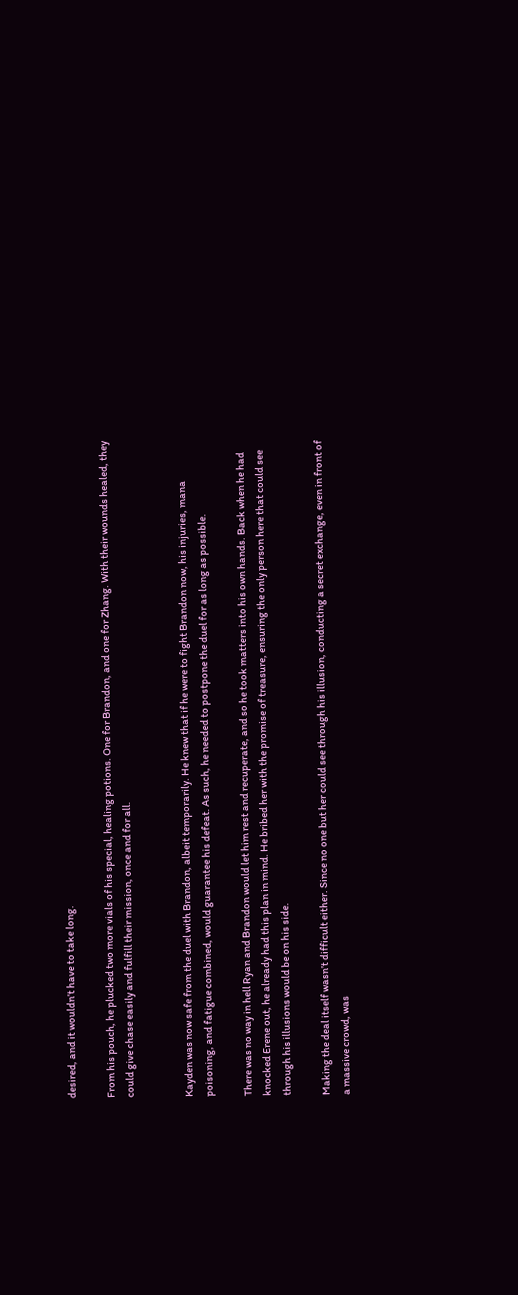desired, and it wouldn’t have to take long.

From his pouch, he plucked two more vials of his special, healing potions. One for Brandon, and one for Zhang. With their wounds healed, they could give chase easily and fulfill their mission, once and for all.


Kayden was now safe from the duel with Brandon, albeit temporarily. He knew that if he were to fight Brandon now, his injuries, mana poisoning, and fatigue combined, would guarantee his defeat. As such, he needed to postpone the duel for as long as possible.

There was no way in hell Ryan and Brandon would let him rest and recuperate, and so he took matters into his own hands. Back when he had knocked Erene out, he already had this plan in mind. He bribed her with the promise of treasure, ensuring the only person here that could see through his illusions would be on his side.

Making the deal itself wasn’t difficult either. Since no one but her could see through his illusion, conducting a secret exchange, even in front of a massive crowd, was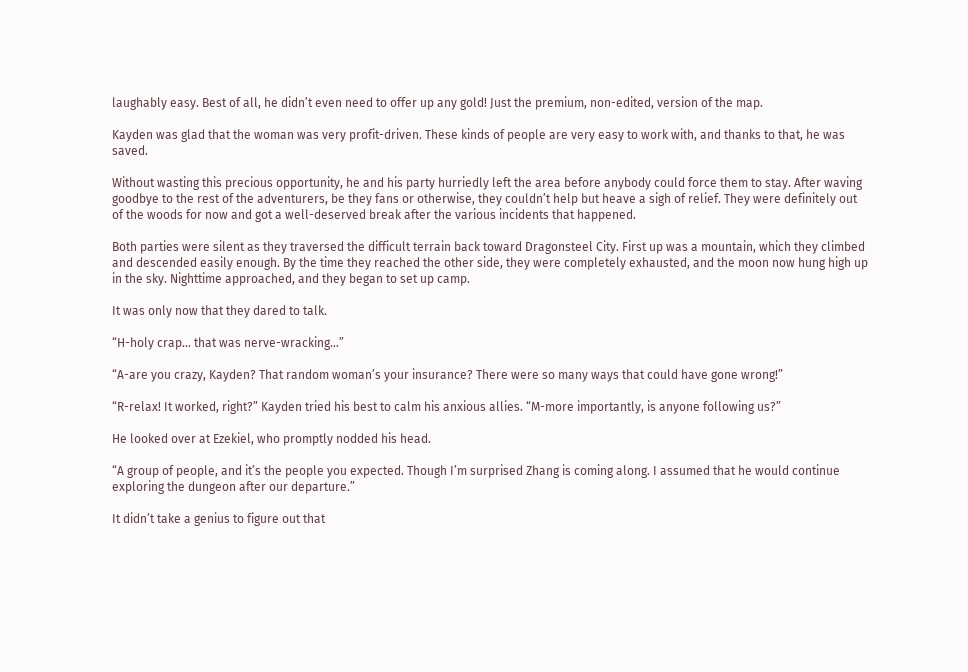laughably easy. Best of all, he didn’t even need to offer up any gold! Just the premium, non-edited, version of the map.

Kayden was glad that the woman was very profit-driven. These kinds of people are very easy to work with, and thanks to that, he was saved.

Without wasting this precious opportunity, he and his party hurriedly left the area before anybody could force them to stay. After waving goodbye to the rest of the adventurers, be they fans or otherwise, they couldn’t help but heave a sigh of relief. They were definitely out of the woods for now and got a well-deserved break after the various incidents that happened.

Both parties were silent as they traversed the difficult terrain back toward Dragonsteel City. First up was a mountain, which they climbed and descended easily enough. By the time they reached the other side, they were completely exhausted, and the moon now hung high up in the sky. Nighttime approached, and they began to set up camp.

It was only now that they dared to talk.

“H-holy crap… that was nerve-wracking…”

“A-are you crazy, Kayden? That random woman’s your insurance? There were so many ways that could have gone wrong!”

“R-relax! It worked, right?” Kayden tried his best to calm his anxious allies. “M-more importantly, is anyone following us?”

He looked over at Ezekiel, who promptly nodded his head.

“A group of people, and it’s the people you expected. Though I’m surprised Zhang is coming along. I assumed that he would continue exploring the dungeon after our departure.”

It didn’t take a genius to figure out that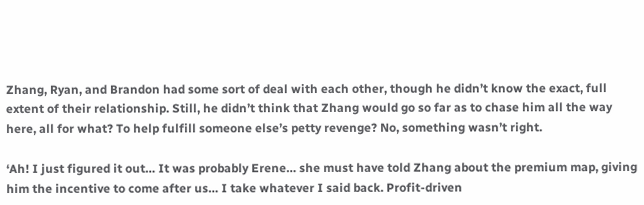Zhang, Ryan, and Brandon had some sort of deal with each other, though he didn’t know the exact, full extent of their relationship. Still, he didn’t think that Zhang would go so far as to chase him all the way here, all for what? To help fulfill someone else’s petty revenge? No, something wasn’t right.

‘Ah! I just figured it out… It was probably Erene… she must have told Zhang about the premium map, giving him the incentive to come after us… I take whatever I said back. Profit-driven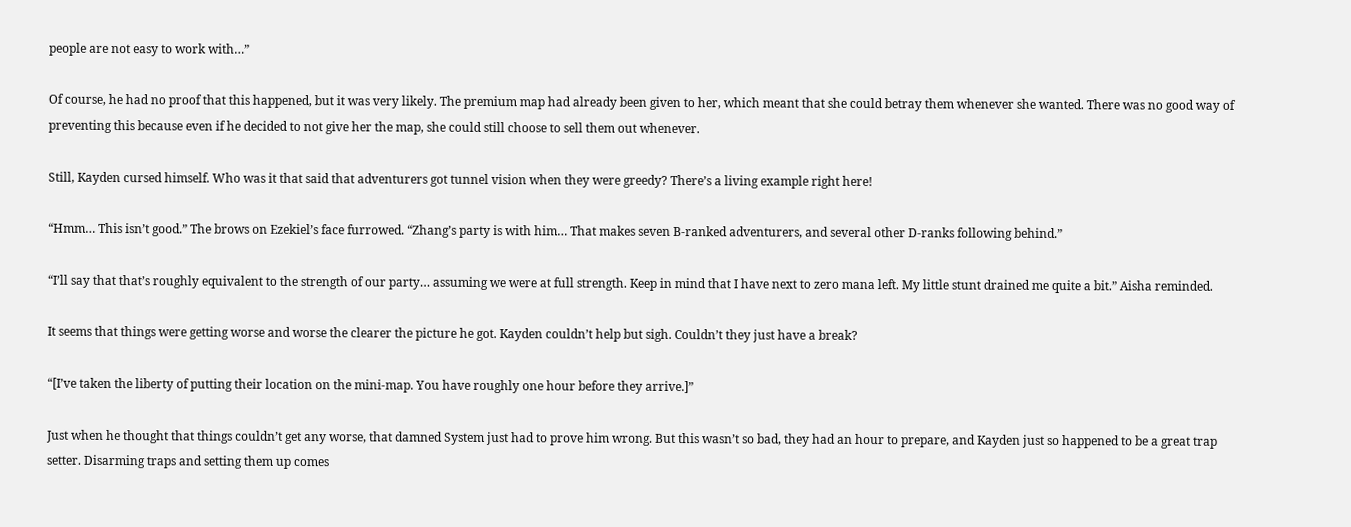people are not easy to work with…”

Of course, he had no proof that this happened, but it was very likely. The premium map had already been given to her, which meant that she could betray them whenever she wanted. There was no good way of preventing this because even if he decided to not give her the map, she could still choose to sell them out whenever.

Still, Kayden cursed himself. Who was it that said that adventurers got tunnel vision when they were greedy? There’s a living example right here!

“Hmm… This isn’t good.” The brows on Ezekiel’s face furrowed. “Zhang’s party is with him… That makes seven B-ranked adventurers, and several other D-ranks following behind.”

“I’ll say that that’s roughly equivalent to the strength of our party… assuming we were at full strength. Keep in mind that I have next to zero mana left. My little stunt drained me quite a bit.” Aisha reminded.

It seems that things were getting worse and worse the clearer the picture he got. Kayden couldn’t help but sigh. Couldn’t they just have a break?

“[I’ve taken the liberty of putting their location on the mini-map. You have roughly one hour before they arrive.]”

Just when he thought that things couldn’t get any worse, that damned System just had to prove him wrong. But this wasn’t so bad, they had an hour to prepare, and Kayden just so happened to be a great trap setter. Disarming traps and setting them up comes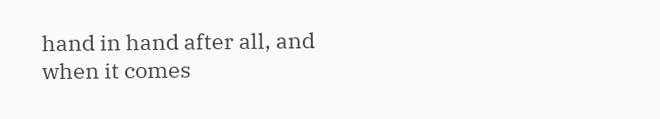hand in hand after all, and when it comes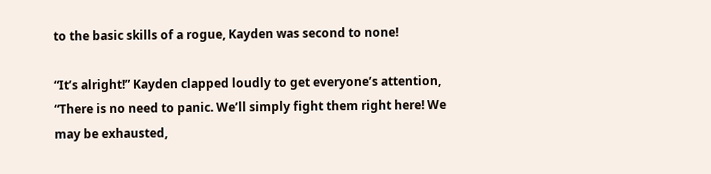to the basic skills of a rogue, Kayden was second to none!

“It’s alright!” Kayden clapped loudly to get everyone’s attention, “There is no need to panic. We’ll simply fight them right here! We may be exhausted,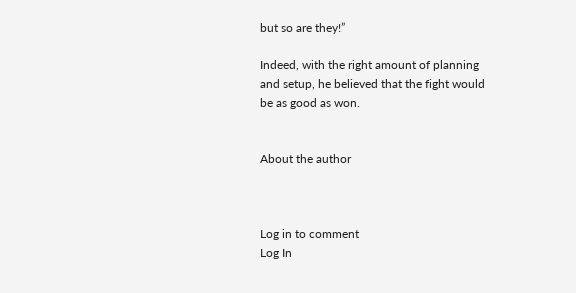but so are they!”

Indeed, with the right amount of planning and setup, he believed that the fight would be as good as won.


About the author



Log in to comment
Log In